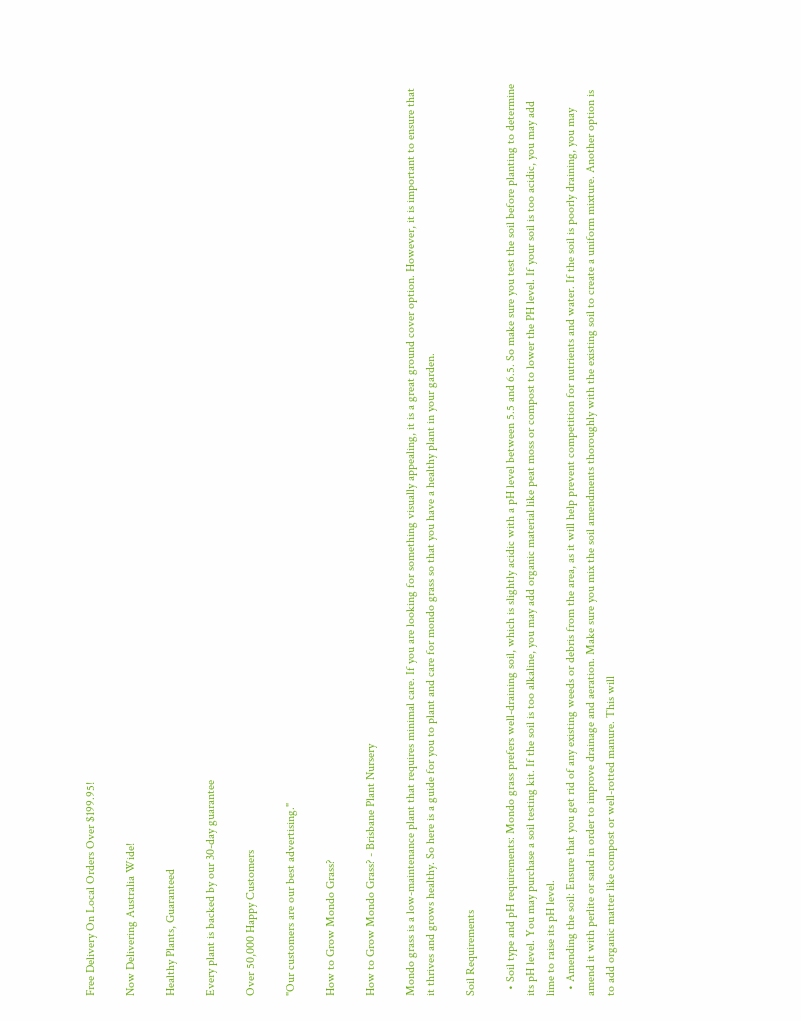Free Delivery On Local Orders Over $199.95!

Now Delivering Australia Wide!

Healthy Plants, Guaranteed

Every plant is backed by our 30-day guarantee

Over 50,000 Happy Customers

"Our customers are our best advertising."

How to Grow Mondo Grass?

How to Grow Mondo Grass? - Brisbane Plant Nursery

Mondo grass is a low-maintenance plant that requires minimal care. If you are looking for something visually appealing, it is a great ground cover option. However, it is important to ensure that it thrives and grows healthy. So here is a guide for you to plant and care for mondo grass so that you have a healthy plant in your garden.

Soil Requirements

  • Soil type and pH requirements: Mondo grass prefers well-draining soil, which is slightly acidic with a pH level between 5.5 and 6.5. So make sure you test the soil before planting to determine its pH level. You may purchase a soil testing kit. If the soil is too alkaline, you may add organic material like peat moss or compost to lower the PH level. If your soil is too acidic, you may add lime to raise its pH level.
  • Amending the soil: Ensure that you get rid of any existing weeds or debris from the area, as it will help prevent competition for nutrients and water. If the soil is poorly draining, you may amend it with perlite or sand in order to improve drainage and aeration. Make sure you mix the soil amendments thoroughly with the existing soil to create a uniform mixture. Another option is to add organic matter like compost or well-rotted manure. This will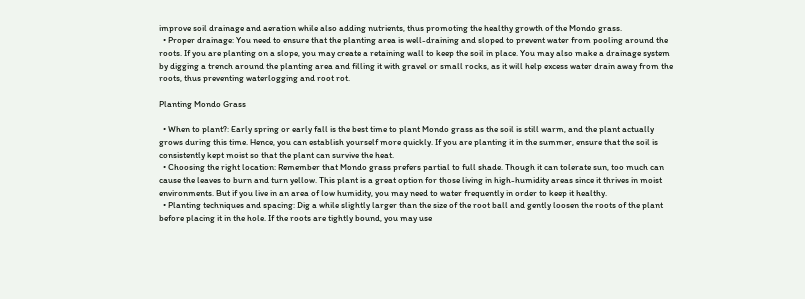improve soil drainage and aeration while also adding nutrients, thus promoting the healthy growth of the Mondo grass.
  • Proper drainage: You need to ensure that the planting area is well-draining and sloped to prevent water from pooling around the roots. If you are planting on a slope, you may create a retaining wall to keep the soil in place. You may also make a drainage system by digging a trench around the planting area and filling it with gravel or small rocks, as it will help excess water drain away from the roots, thus preventing waterlogging and root rot.

Planting Mondo Grass

  • When to plant?: Early spring or early fall is the best time to plant Mondo grass as the soil is still warm, and the plant actually grows during this time. Hence, you can establish yourself more quickly. If you are planting it in the summer, ensure that the soil is consistently kept moist so that the plant can survive the heat.
  • Choosing the right location: Remember that Mondo grass prefers partial to full shade. Though it can tolerate sun, too much can cause the leaves to burn and turn yellow. This plant is a great option for those living in high-humidity areas since it thrives in moist environments. But if you live in an area of low humidity, you may need to water frequently in order to keep it healthy.
  • Planting techniques and spacing: Dig a while slightly larger than the size of the root ball and gently loosen the roots of the plant before placing it in the hole. If the roots are tightly bound, you may use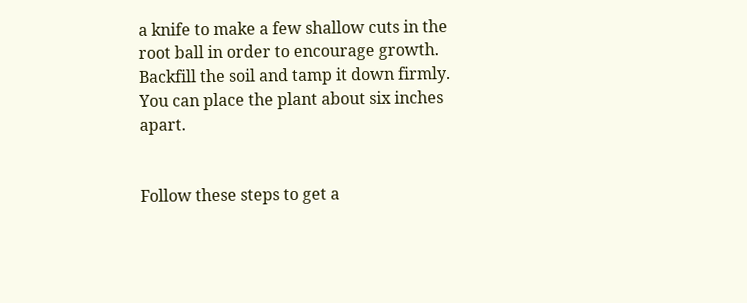a knife to make a few shallow cuts in the root ball in order to encourage growth. Backfill the soil and tamp it down firmly. You can place the plant about six inches apart.


Follow these steps to get a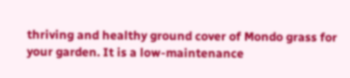thriving and healthy ground cover of Mondo grass for your garden. It is a low-maintenance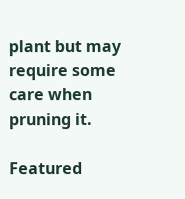plant but may require some care when pruning it.

Featured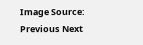Image Source:
Previous Next